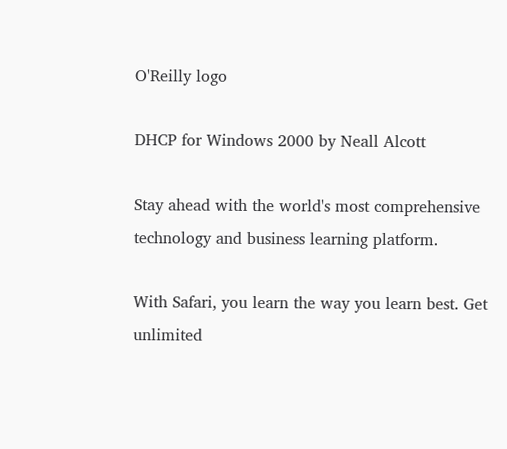O'Reilly logo

DHCP for Windows 2000 by Neall Alcott

Stay ahead with the world's most comprehensive technology and business learning platform.

With Safari, you learn the way you learn best. Get unlimited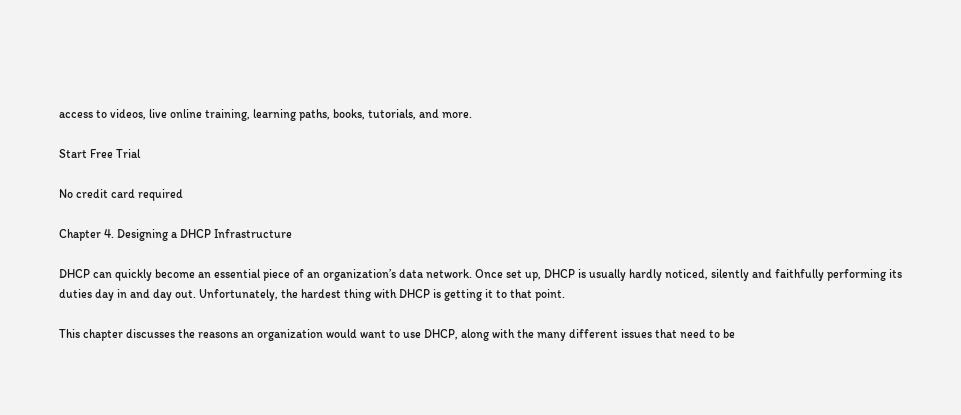access to videos, live online training, learning paths, books, tutorials, and more.

Start Free Trial

No credit card required

Chapter 4. Designing a DHCP Infrastructure

DHCP can quickly become an essential piece of an organization’s data network. Once set up, DHCP is usually hardly noticed, silently and faithfully performing its duties day in and day out. Unfortunately, the hardest thing with DHCP is getting it to that point.

This chapter discusses the reasons an organization would want to use DHCP, along with the many different issues that need to be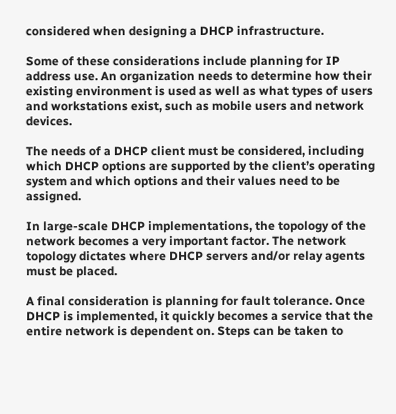considered when designing a DHCP infrastructure.

Some of these considerations include planning for IP address use. An organization needs to determine how their existing environment is used as well as what types of users and workstations exist, such as mobile users and network devices.

The needs of a DHCP client must be considered, including which DHCP options are supported by the client’s operating system and which options and their values need to be assigned.

In large-scale DHCP implementations, the topology of the network becomes a very important factor. The network topology dictates where DHCP servers and/or relay agents must be placed.

A final consideration is planning for fault tolerance. Once DHCP is implemented, it quickly becomes a service that the entire network is dependent on. Steps can be taken to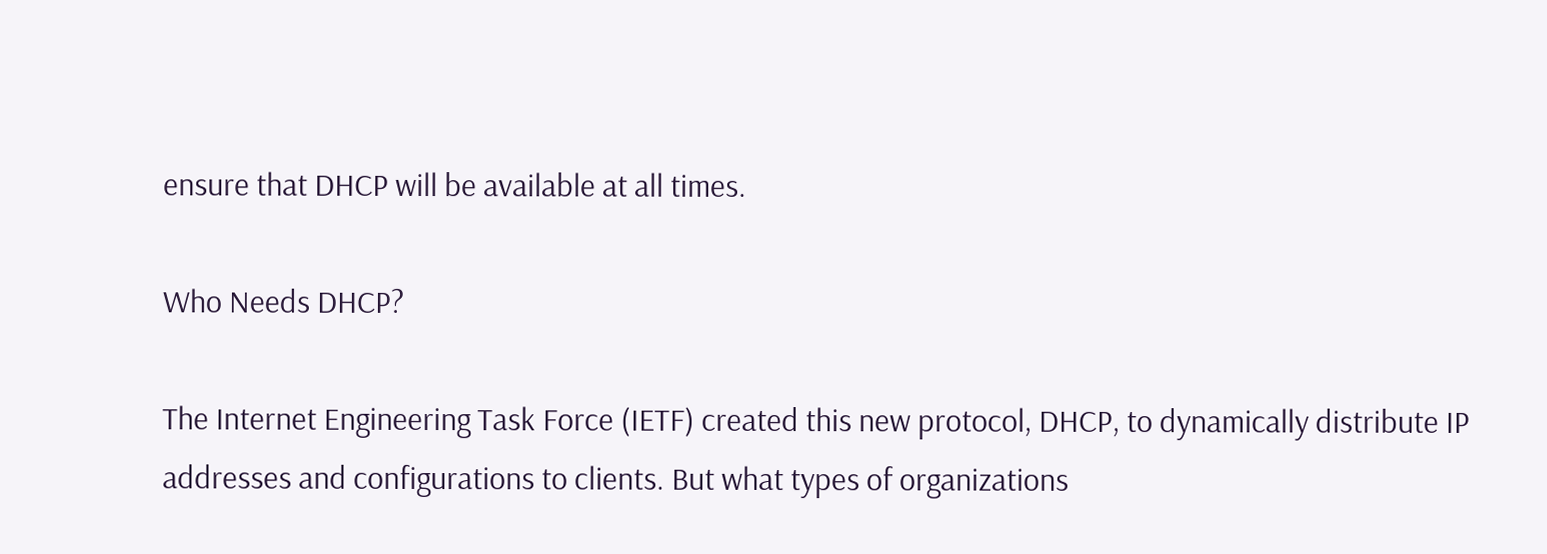ensure that DHCP will be available at all times.

Who Needs DHCP?

The Internet Engineering Task Force (IETF) created this new protocol, DHCP, to dynamically distribute IP addresses and configurations to clients. But what types of organizations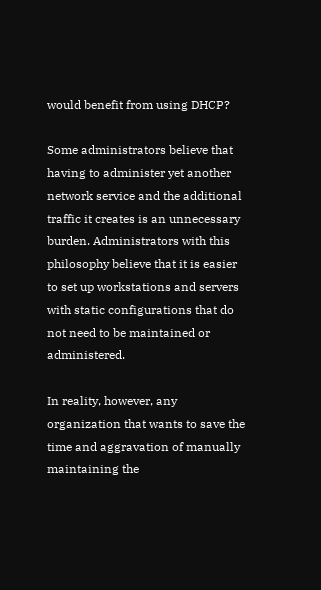would benefit from using DHCP?

Some administrators believe that having to administer yet another network service and the additional traffic it creates is an unnecessary burden. Administrators with this philosophy believe that it is easier to set up workstations and servers with static configurations that do not need to be maintained or administered.

In reality, however, any organization that wants to save the time and aggravation of manually maintaining the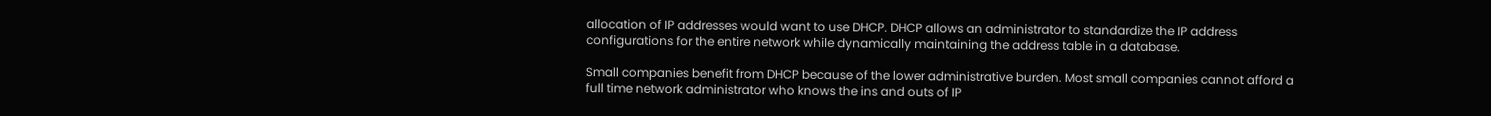allocation of IP addresses would want to use DHCP. DHCP allows an administrator to standardize the IP address configurations for the entire network while dynamically maintaining the address table in a database.

Small companies benefit from DHCP because of the lower administrative burden. Most small companies cannot afford a full time network administrator who knows the ins and outs of IP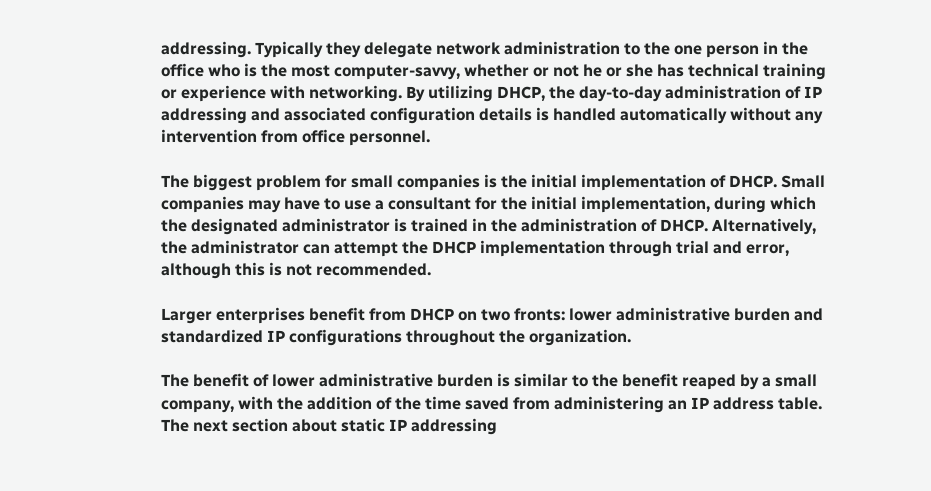addressing. Typically they delegate network administration to the one person in the office who is the most computer-savvy, whether or not he or she has technical training or experience with networking. By utilizing DHCP, the day-to-day administration of IP addressing and associated configuration details is handled automatically without any intervention from office personnel.

The biggest problem for small companies is the initial implementation of DHCP. Small companies may have to use a consultant for the initial implementation, during which the designated administrator is trained in the administration of DHCP. Alternatively, the administrator can attempt the DHCP implementation through trial and error, although this is not recommended.

Larger enterprises benefit from DHCP on two fronts: lower administrative burden and standardized IP configurations throughout the organization.

The benefit of lower administrative burden is similar to the benefit reaped by a small company, with the addition of the time saved from administering an IP address table. The next section about static IP addressing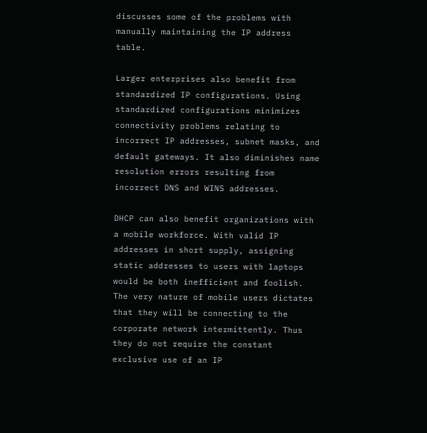discusses some of the problems with manually maintaining the IP address table.

Larger enterprises also benefit from standardized IP configurations. Using standardized configurations minimizes connectivity problems relating to incorrect IP addresses, subnet masks, and default gateways. It also diminishes name resolution errors resulting from incorrect DNS and WINS addresses.

DHCP can also benefit organizations with a mobile workforce. With valid IP addresses in short supply, assigning static addresses to users with laptops would be both inefficient and foolish. The very nature of mobile users dictates that they will be connecting to the corporate network intermittently. Thus they do not require the constant exclusive use of an IP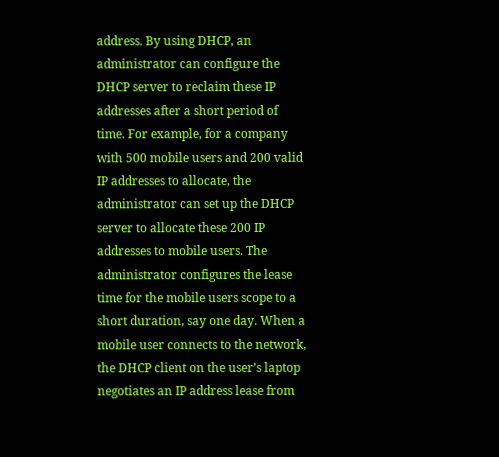address. By using DHCP, an administrator can configure the DHCP server to reclaim these IP addresses after a short period of time. For example, for a company with 500 mobile users and 200 valid IP addresses to allocate, the administrator can set up the DHCP server to allocate these 200 IP addresses to mobile users. The administrator configures the lease time for the mobile users scope to a short duration, say one day. When a mobile user connects to the network, the DHCP client on the user’s laptop negotiates an IP address lease from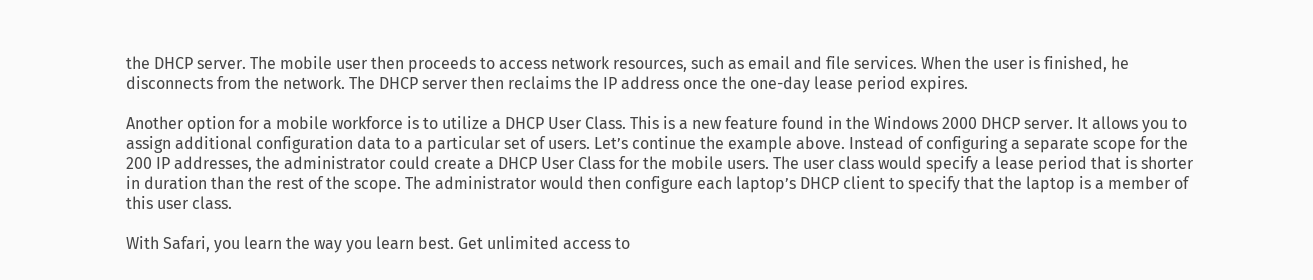the DHCP server. The mobile user then proceeds to access network resources, such as email and file services. When the user is finished, he disconnects from the network. The DHCP server then reclaims the IP address once the one-day lease period expires.

Another option for a mobile workforce is to utilize a DHCP User Class. This is a new feature found in the Windows 2000 DHCP server. It allows you to assign additional configuration data to a particular set of users. Let’s continue the example above. Instead of configuring a separate scope for the 200 IP addresses, the administrator could create a DHCP User Class for the mobile users. The user class would specify a lease period that is shorter in duration than the rest of the scope. The administrator would then configure each laptop’s DHCP client to specify that the laptop is a member of this user class.

With Safari, you learn the way you learn best. Get unlimited access to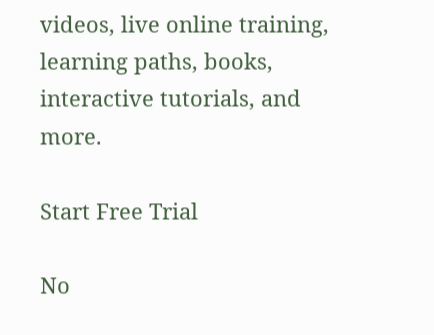videos, live online training, learning paths, books, interactive tutorials, and more.

Start Free Trial

No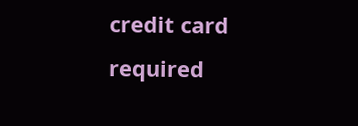credit card required